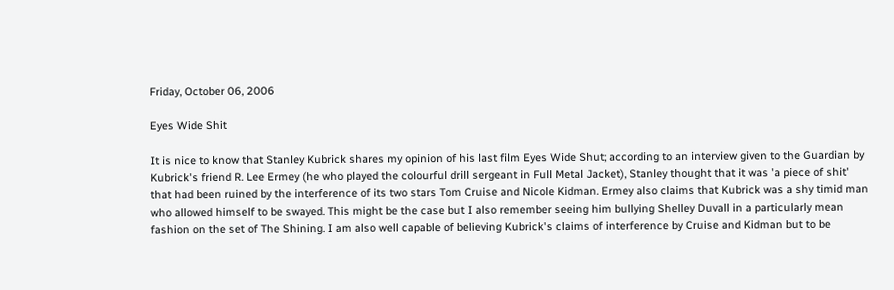Friday, October 06, 2006

Eyes Wide Shit

It is nice to know that Stanley Kubrick shares my opinion of his last film Eyes Wide Shut; according to an interview given to the Guardian by Kubrick's friend R. Lee Ermey (he who played the colourful drill sergeant in Full Metal Jacket), Stanley thought that it was 'a piece of shit' that had been ruined by the interference of its two stars Tom Cruise and Nicole Kidman. Ermey also claims that Kubrick was a shy timid man who allowed himself to be swayed. This might be the case but I also remember seeing him bullying Shelley Duvall in a particularly mean fashion on the set of The Shining. I am also well capable of believing Kubrick's claims of interference by Cruise and Kidman but to be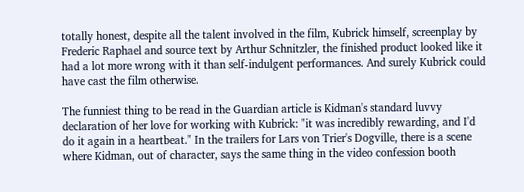totally honest, despite all the talent involved in the film, Kubrick himself, screenplay by Frederic Raphael and source text by Arthur Schnitzler, the finished product looked like it had a lot more wrong with it than self-indulgent performances. And surely Kubrick could have cast the film otherwise.

The funniest thing to be read in the Guardian article is Kidman's standard luvvy declaration of her love for working with Kubrick: "it was incredibly rewarding, and I'd do it again in a heartbeat." In the trailers for Lars von Trier's Dogville, there is a scene where Kidman, out of character, says the same thing in the video confession booth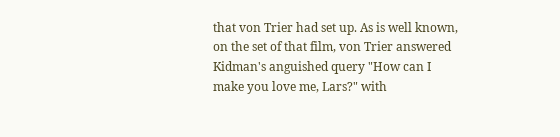that von Trier had set up. As is well known, on the set of that film, von Trier answered Kidman's anguished query "How can I make you love me, Lars?" with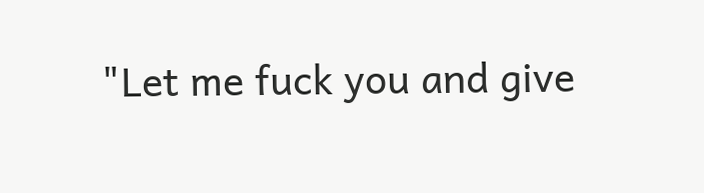"Let me fuck you and give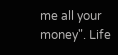me all your money". Life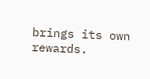brings its own rewards.